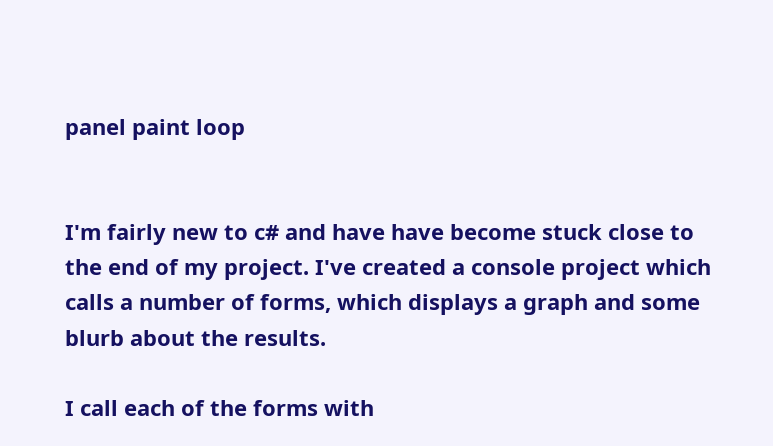panel paint loop


I'm fairly new to c# and have have become stuck close to the end of my project. I've created a console project which calls a number of forms, which displays a graph and some blurb about the results.

I call each of the forms with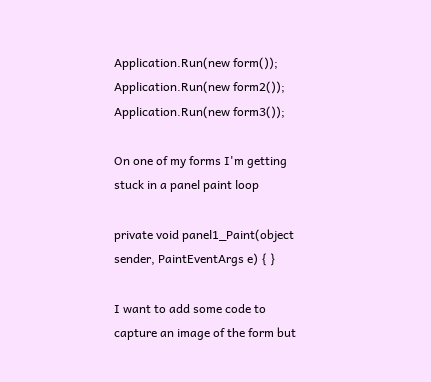Application.Run(new form()); Application.Run(new form2()); Application.Run(new form3());

On one of my forms I'm getting stuck in a panel paint loop

private void panel1_Paint(object sender, PaintEventArgs e) { }

I want to add some code to capture an image of the form but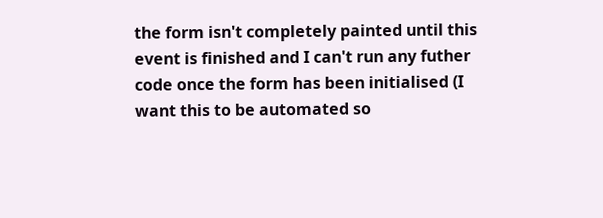the form isn't completely painted until this event is finished and I can't run any futher code once the form has been initialised (I want this to be automated so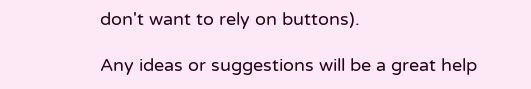don't want to rely on buttons).

Any ideas or suggestions will be a great help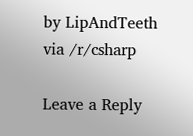by LipAndTeeth via /r/csharp

Leave a Reply